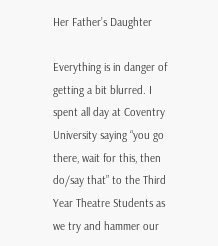Her Father’s Daughter

Everything is in danger of getting a bit blurred. I spent all day at Coventry University saying “you go there, wait for this, then do/say that” to the Third Year Theatre Students as we try and hammer our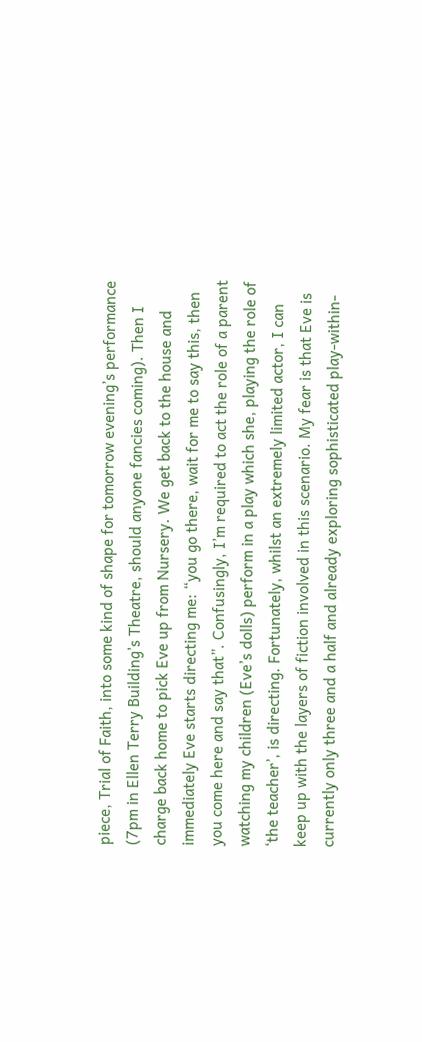piece, Trial of Faith, into some kind of shape for tomorrow evening’s performance (7pm in Ellen Terry Building’s Theatre, should anyone fancies coming). Then I charge back home to pick Eve up from Nursery. We get back to the house and immediately Eve starts directing me: “you go there, wait for me to say this, then you come here and say that”. Confusingly, I’m required to act the role of a parent watching my children (Eve’s dolls) perform in a play which she, playing the role of ‘the teacher’, is directing. Fortunately, whilst an extremely limited actor, I can keep up with the layers of fiction involved in this scenario. My fear is that Eve is currently only three and a half and already exploring sophisticated play-within-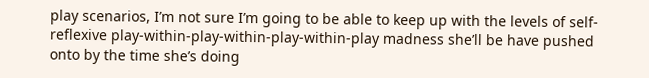play scenarios, I’m not sure I’m going to be able to keep up with the levels of self-reflexive play-within-play-within-play-within-play madness she’ll be have pushed onto by the time she’s doing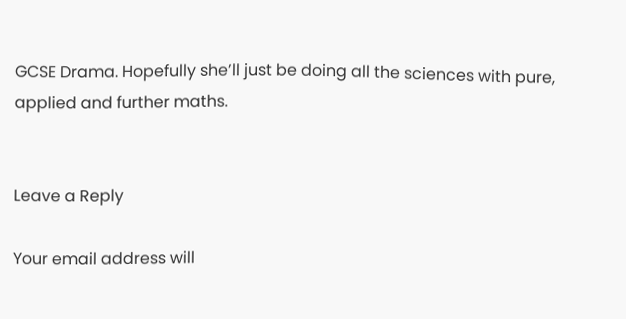GCSE Drama. Hopefully she’ll just be doing all the sciences with pure, applied and further maths.


Leave a Reply

Your email address will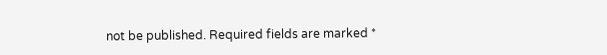not be published. Required fields are marked *